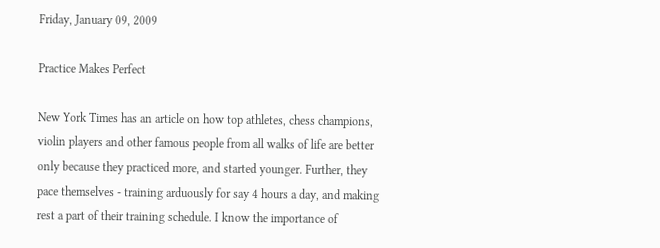Friday, January 09, 2009

Practice Makes Perfect

New York Times has an article on how top athletes, chess champions, violin players and other famous people from all walks of life are better only because they practiced more, and started younger. Further, they pace themselves - training arduously for say 4 hours a day, and making rest a part of their training schedule. I know the importance of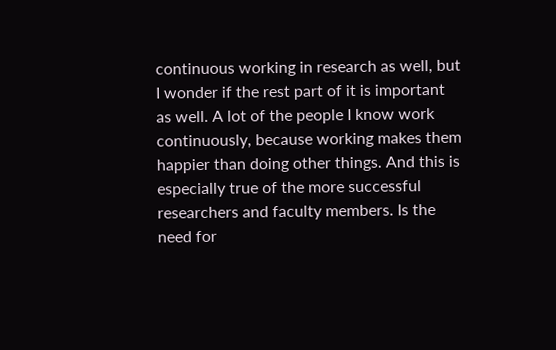continuous working in research as well, but I wonder if the rest part of it is important as well. A lot of the people I know work continuously, because working makes them happier than doing other things. And this is especially true of the more successful researchers and faculty members. Is the need for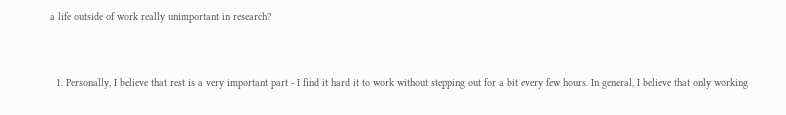a life outside of work really unimportant in research?


  1. Personally, I believe that rest is a very important part - I find it hard it to work without stepping out for a bit every few hours. In general, I believe that only working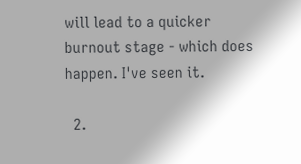will lead to a quicker burnout stage - which does happen. I've seen it.

  2.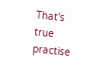That's true practise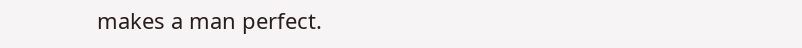makes a man perfect.